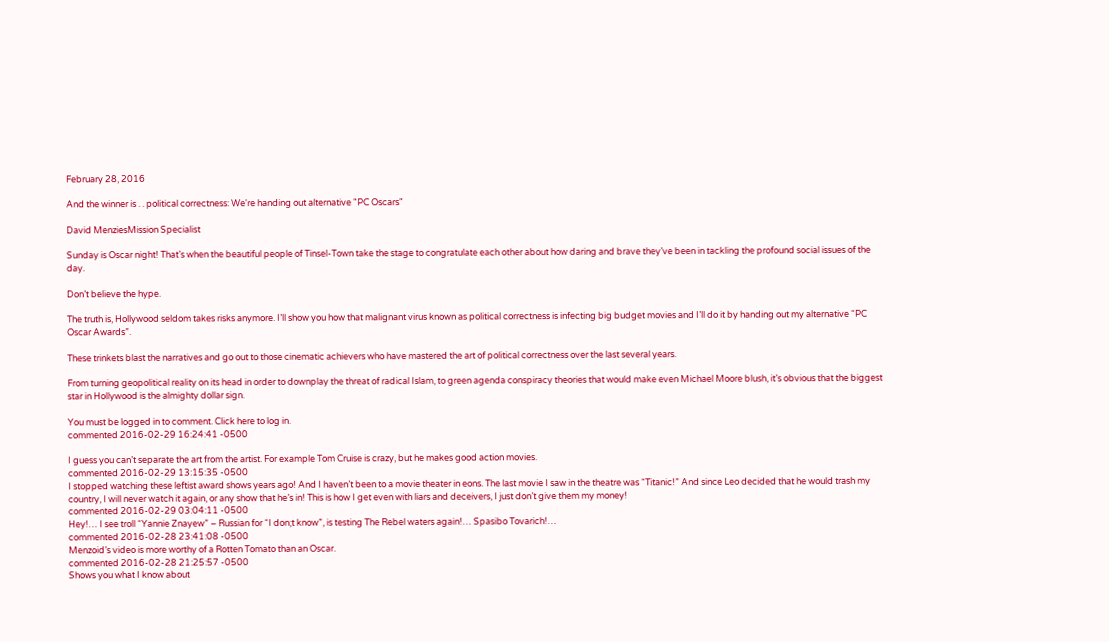February 28, 2016

And the winner is . . political correctness: We're handing out alternative "PC Oscars"

David MenziesMission Specialist

Sunday is Oscar night! That’s when the beautiful people of Tinsel-Town take the stage to congratulate each other about how daring and brave they’ve been in tackling the profound social issues of the day.

Don’t believe the hype.

The truth is, Hollywood seldom takes risks anymore. I’ll show you how that malignant virus known as political correctness is infecting big budget movies and I’ll do it by handing out my alternative “PC Oscar Awards”.

These trinkets blast the narratives and go out to those cinematic achievers who have mastered the art of political correctness over the last several years.

From turning geopolitical reality on its head in order to downplay the threat of radical Islam, to green agenda conspiracy theories that would make even Michael Moore blush, it’s obvious that the biggest star in Hollywood is the almighty dollar sign.

You must be logged in to comment. Click here to log in.
commented 2016-02-29 16:24:41 -0500

I guess you can’t separate the art from the artist. For example Tom Cruise is crazy, but he makes good action movies.
commented 2016-02-29 13:15:35 -0500
I stopped watching these leftist award shows years ago! And I haven’t been to a movie theater in eons. The last movie I saw in the theatre was “Titanic!” And since Leo decided that he would trash my country, I will never watch it again, or any show that he’s in! This is how I get even with liars and deceivers, I just don’t give them my money!
commented 2016-02-29 03:04:11 -0500
Hey!… I see troll “Yannie Znayew” – Russian for “I don;t know”, is testing The Rebel waters again!… Spasibo Tovarich!…
commented 2016-02-28 23:41:08 -0500
Menzoid’s video is more worthy of a Rotten Tomato than an Oscar.
commented 2016-02-28 21:25:57 -0500
Shows you what I know about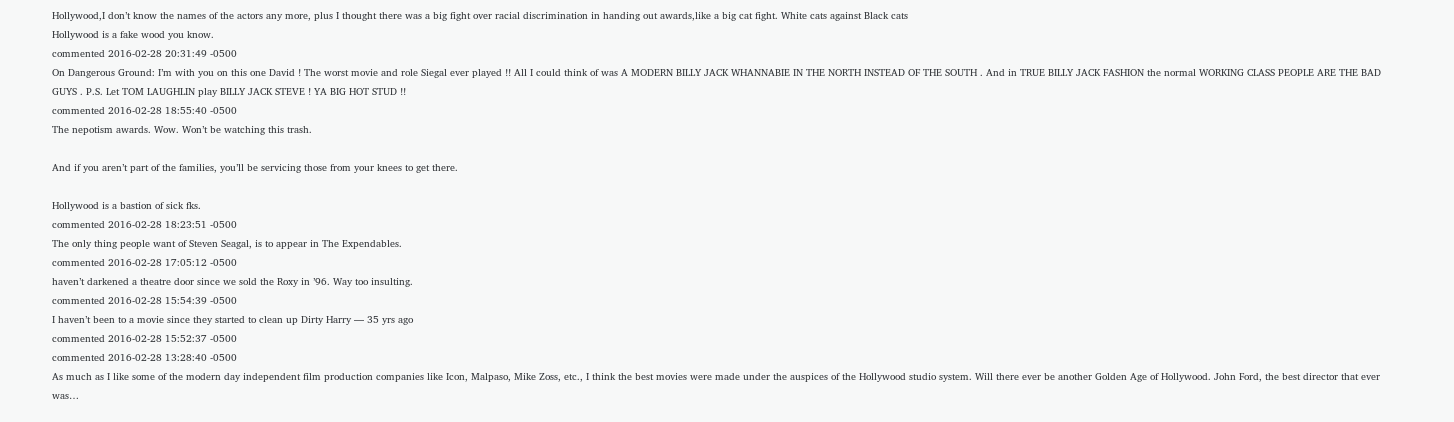Hollywood,I don’t know the names of the actors any more, plus I thought there was a big fight over racial discrimination in handing out awards,like a big cat fight. White cats against Black cats
Hollywood is a fake wood you know.
commented 2016-02-28 20:31:49 -0500
On Dangerous Ground: I’m with you on this one David ! The worst movie and role Siegal ever played !! All I could think of was A MODERN BILLY JACK WHANNABIE IN THE NORTH INSTEAD OF THE SOUTH . And in TRUE BILLY JACK FASHION the normal WORKING CLASS PEOPLE ARE THE BAD GUYS . P.S. Let TOM LAUGHLIN play BILLY JACK STEVE ! YA BIG HOT STUD !!
commented 2016-02-28 18:55:40 -0500
The nepotism awards. Wow. Won’t be watching this trash.

And if you aren’t part of the families, you’ll be servicing those from your knees to get there.

Hollywood is a bastion of sick fks.
commented 2016-02-28 18:23:51 -0500
The only thing people want of Steven Seagal, is to appear in The Expendables.
commented 2016-02-28 17:05:12 -0500
haven’t darkened a theatre door since we sold the Roxy in ’96. Way too insulting.
commented 2016-02-28 15:54:39 -0500
I haven’t been to a movie since they started to clean up Dirty Harry — 35 yrs ago
commented 2016-02-28 15:52:37 -0500
commented 2016-02-28 13:28:40 -0500
As much as I like some of the modern day independent film production companies like Icon, Malpaso, Mike Zoss, etc., I think the best movies were made under the auspices of the Hollywood studio system. Will there ever be another Golden Age of Hollywood. John Ford, the best director that ever was…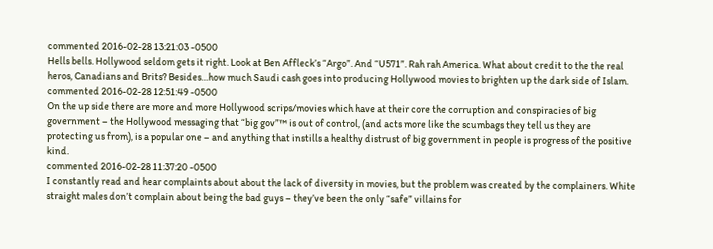commented 2016-02-28 13:21:03 -0500
Hells bells. Hollywood seldom gets it right. Look at Ben Affleck’s “Argo”. And “U571”. Rah rah America. What about credit to the the real heros, Canadians and Brits? Besides…how much Saudi cash goes into producing Hollywood movies to brighten up the dark side of Islam.
commented 2016-02-28 12:51:49 -0500
On the up side there are more and more Hollywood scrips/movies which have at their core the corruption and conspiracies of big government – the Hollywood messaging that “big gov”™ is out of control, (and acts more like the scumbags they tell us they are protecting us from), is a popular one – and anything that instills a healthy distrust of big government in people is progress of the positive kind.
commented 2016-02-28 11:37:20 -0500
I constantly read and hear complaints about about the lack of diversity in movies, but the problem was created by the complainers. White straight males don’t complain about being the bad guys – they’ve been the only “safe” villains for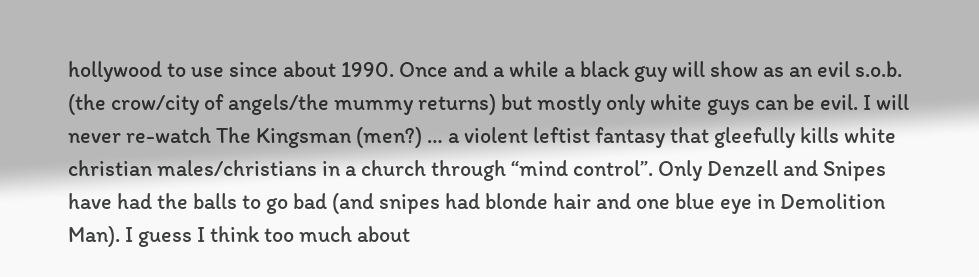hollywood to use since about 1990. Once and a while a black guy will show as an evil s.o.b. (the crow/city of angels/the mummy returns) but mostly only white guys can be evil. I will never re-watch The Kingsman (men?) … a violent leftist fantasy that gleefully kills white christian males/christians in a church through “mind control”. Only Denzell and Snipes have had the balls to go bad (and snipes had blonde hair and one blue eye in Demolition Man). I guess I think too much about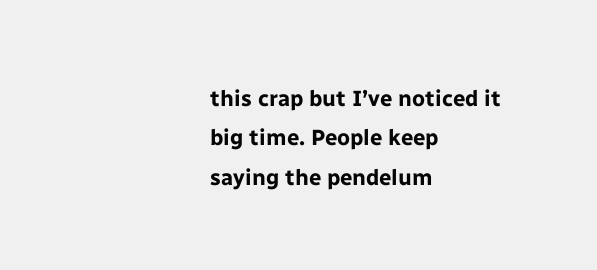this crap but I’ve noticed it big time. People keep saying the pendelum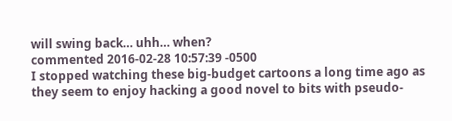will swing back… uhh… when?
commented 2016-02-28 10:57:39 -0500
I stopped watching these big-budget cartoons a long time ago as they seem to enjoy hacking a good novel to bits with pseudo-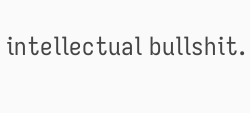intellectual bullshit.